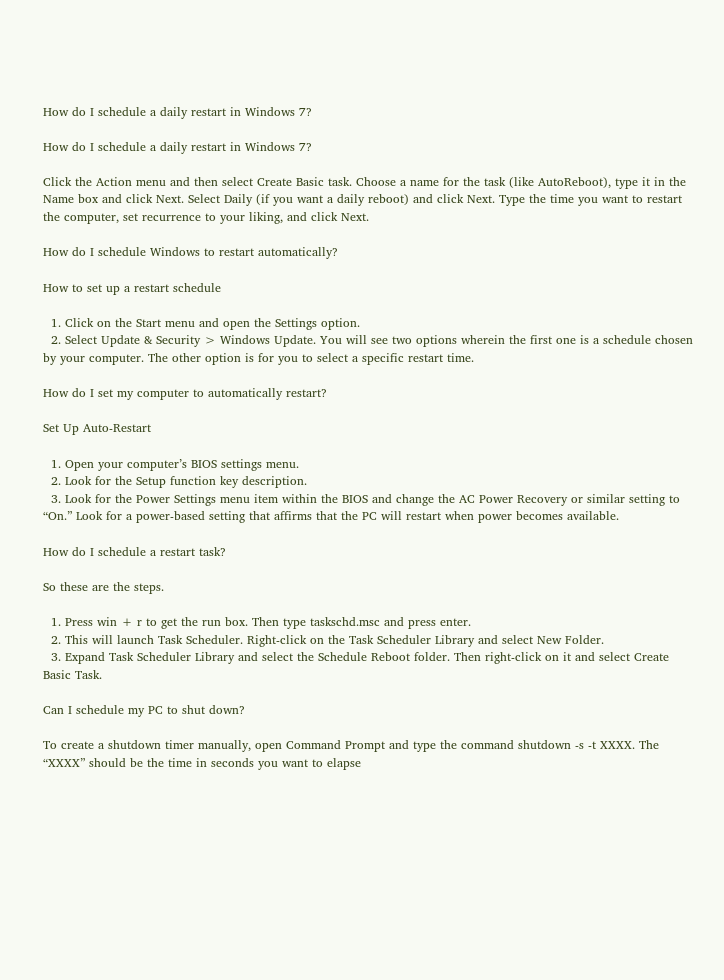How do I schedule a daily restart in Windows 7?

How do I schedule a daily restart in Windows 7?

Click the Action menu and then select Create Basic task. Choose a name for the task (like AutoReboot), type it in the Name box and click Next. Select Daily (if you want a daily reboot) and click Next. Type the time you want to restart the computer, set recurrence to your liking, and click Next.

How do I schedule Windows to restart automatically?

How to set up a restart schedule

  1. Click on the Start menu and open the Settings option.
  2. Select Update & Security > Windows Update. You will see two options wherein the first one is a schedule chosen by your computer. The other option is for you to select a specific restart time.

How do I set my computer to automatically restart?

Set Up Auto-Restart

  1. Open your computer’s BIOS settings menu.
  2. Look for the Setup function key description.
  3. Look for the Power Settings menu item within the BIOS and change the AC Power Recovery or similar setting to “On.” Look for a power-based setting that affirms that the PC will restart when power becomes available.

How do I schedule a restart task?

So these are the steps.

  1. Press win + r to get the run box. Then type taskschd.msc and press enter.
  2. This will launch Task Scheduler. Right-click on the Task Scheduler Library and select New Folder.
  3. Expand Task Scheduler Library and select the Schedule Reboot folder. Then right-click on it and select Create Basic Task.

Can I schedule my PC to shut down?

To create a shutdown timer manually, open Command Prompt and type the command shutdown -s -t XXXX. The “XXXX” should be the time in seconds you want to elapse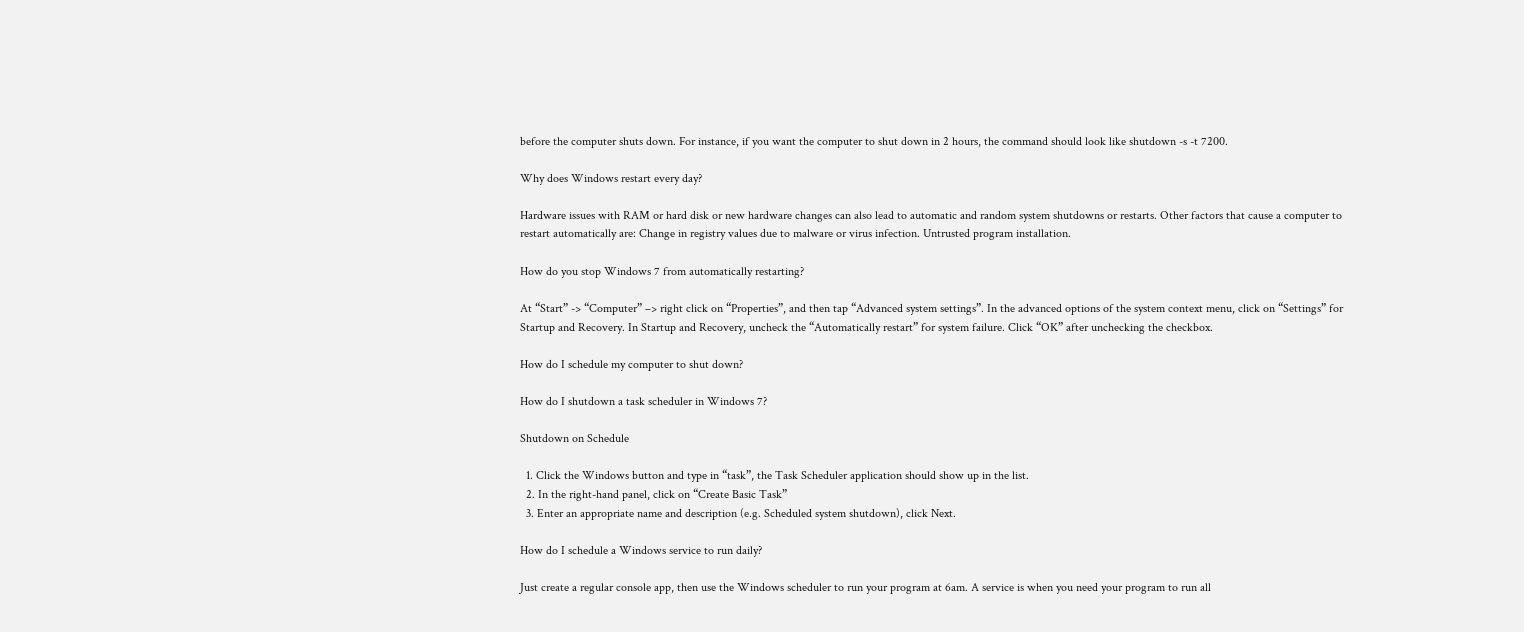before the computer shuts down. For instance, if you want the computer to shut down in 2 hours, the command should look like shutdown -s -t 7200.

Why does Windows restart every day?

Hardware issues with RAM or hard disk or new hardware changes can also lead to automatic and random system shutdowns or restarts. Other factors that cause a computer to restart automatically are: Change in registry values due to malware or virus infection. Untrusted program installation.

How do you stop Windows 7 from automatically restarting?

At “Start” -> “Computer” –> right click on “Properties”, and then tap “Advanced system settings”. In the advanced options of the system context menu, click on “Settings” for Startup and Recovery. In Startup and Recovery, uncheck the “Automatically restart” for system failure. Click “OK” after unchecking the checkbox.

How do I schedule my computer to shut down?

How do I shutdown a task scheduler in Windows 7?

Shutdown on Schedule

  1. Click the Windows button and type in “task”, the Task Scheduler application should show up in the list.
  2. In the right-hand panel, click on “Create Basic Task”
  3. Enter an appropriate name and description (e.g. Scheduled system shutdown), click Next.

How do I schedule a Windows service to run daily?

Just create a regular console app, then use the Windows scheduler to run your program at 6am. A service is when you need your program to run all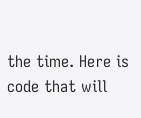the time. Here is code that will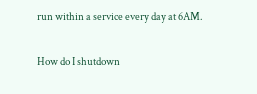run within a service every day at 6AM.

How do I shutdown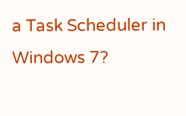a Task Scheduler in Windows 7?